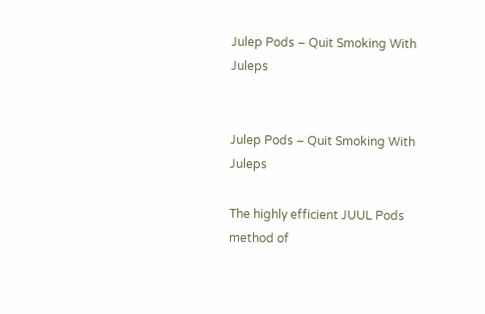Julep Pods – Quit Smoking With Juleps


Julep Pods – Quit Smoking With Juleps

The highly efficient JUUL Pods method of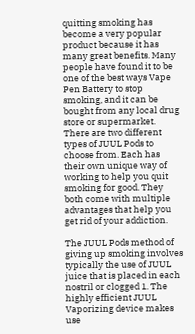quitting smoking has become a very popular product because it has many great benefits. Many people have found it to be one of the best ways Vape Pen Battery to stop smoking, and it can be bought from any local drug store or supermarket. There are two different types of JUUL Pods to choose from. Each has their own unique way of working to help you quit smoking for good. They both come with multiple advantages that help you get rid of your addiction.

The JUUL Pods method of giving up smoking involves typically the use of JUUL juice that is placed in each nostril or clogged 1. The highly efficient JUUL Vaporizing device makes use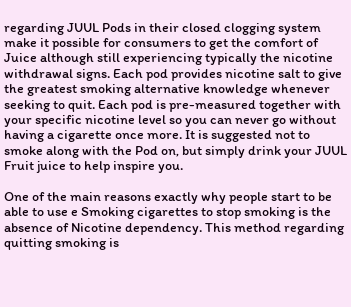regarding JUUL Pods in their closed clogging system make it possible for consumers to get the comfort of Juice although still experiencing typically the nicotine withdrawal signs. Each pod provides nicotine salt to give the greatest smoking alternative knowledge whenever seeking to quit. Each pod is pre-measured together with your specific nicotine level so you can never go without having a cigarette once more. It is suggested not to smoke along with the Pod on, but simply drink your JUUL Fruit juice to help inspire you.

One of the main reasons exactly why people start to be able to use e Smoking cigarettes to stop smoking is the absence of Nicotine dependency. This method regarding quitting smoking is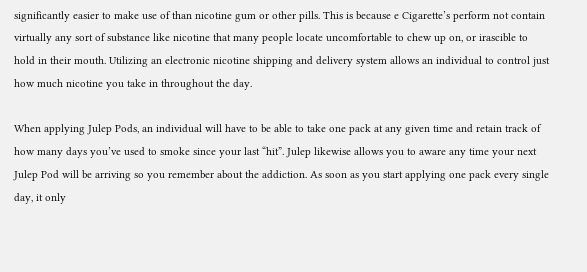significantly easier to make use of than nicotine gum or other pills. This is because e Cigarette’s perform not contain virtually any sort of substance like nicotine that many people locate uncomfortable to chew up on, or irascible to hold in their mouth. Utilizing an electronic nicotine shipping and delivery system allows an individual to control just how much nicotine you take in throughout the day.

When applying Julep Pods, an individual will have to be able to take one pack at any given time and retain track of how many days you’ve used to smoke since your last “hit”. Julep likewise allows you to aware any time your next Julep Pod will be arriving so you remember about the addiction. As soon as you start applying one pack every single day, it only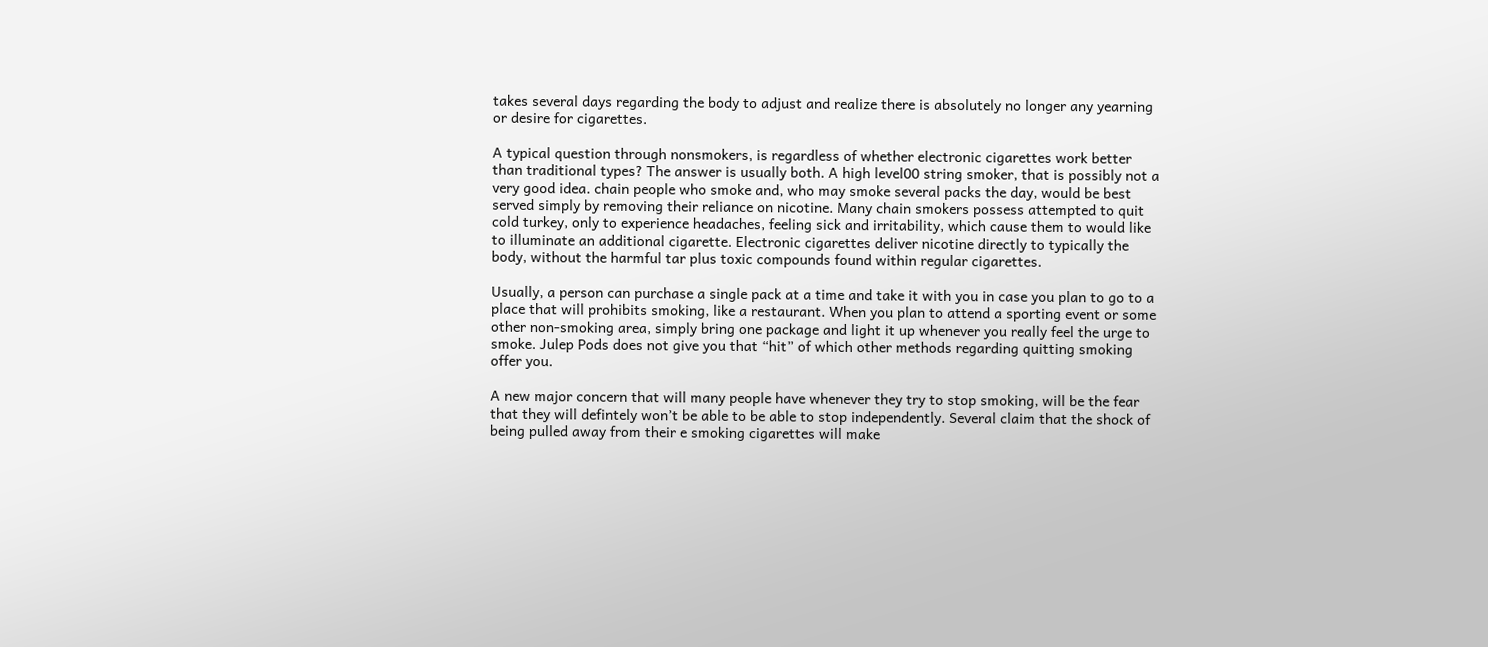takes several days regarding the body to adjust and realize there is absolutely no longer any yearning or desire for cigarettes.

A typical question through nonsmokers, is regardless of whether electronic cigarettes work better than traditional types? The answer is usually both. A high level00 string smoker, that is possibly not a very good idea. chain people who smoke and, who may smoke several packs the day, would be best served simply by removing their reliance on nicotine. Many chain smokers possess attempted to quit cold turkey, only to experience headaches, feeling sick and irritability, which cause them to would like to illuminate an additional cigarette. Electronic cigarettes deliver nicotine directly to typically the body, without the harmful tar plus toxic compounds found within regular cigarettes.

Usually, a person can purchase a single pack at a time and take it with you in case you plan to go to a place that will prohibits smoking, like a restaurant. When you plan to attend a sporting event or some other non-smoking area, simply bring one package and light it up whenever you really feel the urge to smoke. Julep Pods does not give you that “hit” of which other methods regarding quitting smoking offer you.

A new major concern that will many people have whenever they try to stop smoking, will be the fear that they will defintely won’t be able to be able to stop independently. Several claim that the shock of being pulled away from their e smoking cigarettes will make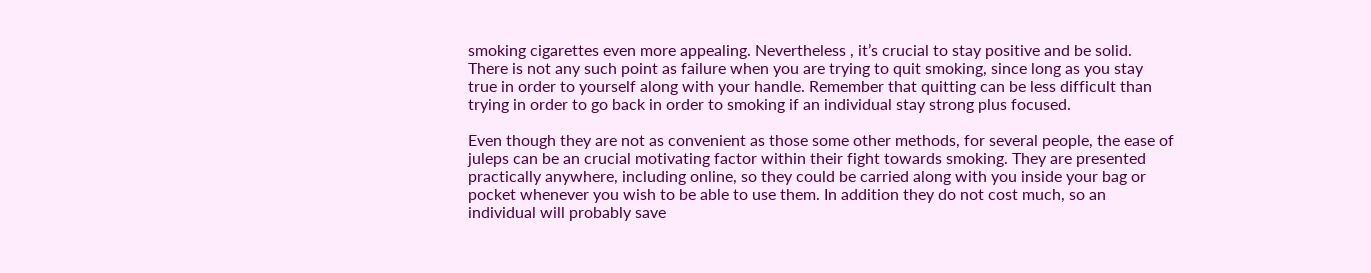smoking cigarettes even more appealing. Nevertheless , it’s crucial to stay positive and be solid. There is not any such point as failure when you are trying to quit smoking, since long as you stay true in order to yourself along with your handle. Remember that quitting can be less difficult than trying in order to go back in order to smoking if an individual stay strong plus focused.

Even though they are not as convenient as those some other methods, for several people, the ease of juleps can be an crucial motivating factor within their fight towards smoking. They are presented practically anywhere, including online, so they could be carried along with you inside your bag or pocket whenever you wish to be able to use them. In addition they do not cost much, so an individual will probably save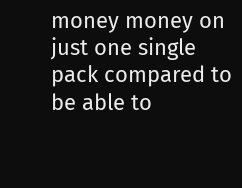money money on just one single pack compared to be able to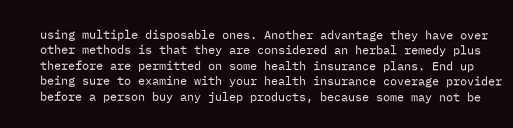using multiple disposable ones. Another advantage they have over other methods is that they are considered an herbal remedy plus therefore are permitted on some health insurance plans. End up being sure to examine with your health insurance coverage provider before a person buy any julep products, because some may not be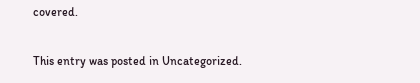covered.

This entry was posted in Uncategorized.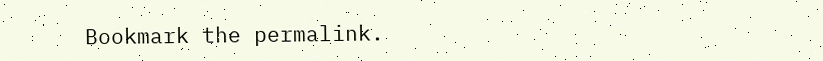Bookmark the permalink.